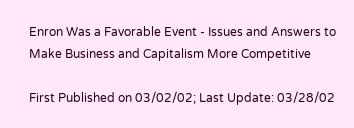Enron Was a Favorable Event - Issues and Answers to Make Business and Capitalism More Competitive

First Published on 03/02/02; Last Update: 03/28/02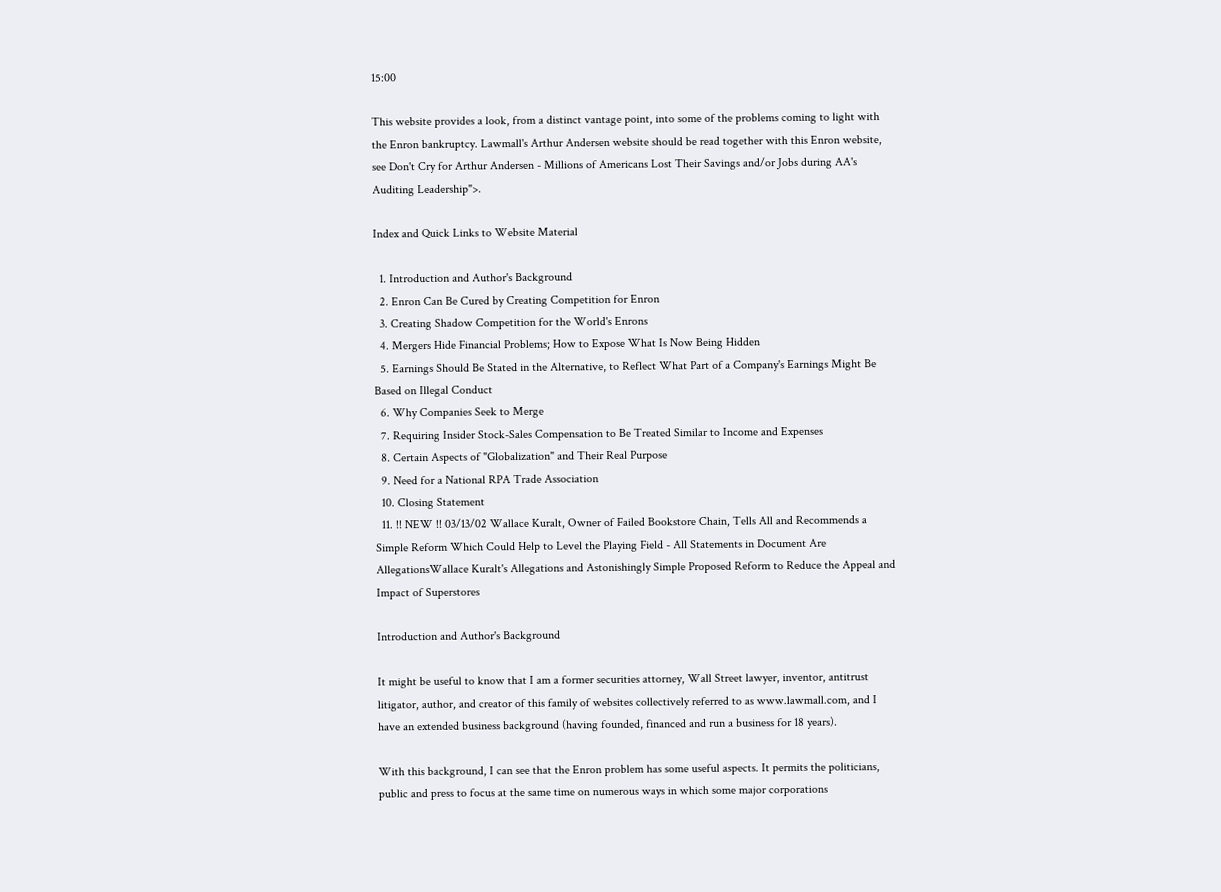15:00

This website provides a look, from a distinct vantage point, into some of the problems coming to light with the Enron bankruptcy. Lawmall's Arthur Andersen website should be read together with this Enron website, see Don't Cry for Arthur Andersen - Millions of Americans Lost Their Savings and/or Jobs during AA's Auditing Leadership">.

Index and Quick Links to Website Material

  1. Introduction and Author's Background
  2. Enron Can Be Cured by Creating Competition for Enron
  3. Creating Shadow Competition for the World's Enrons
  4. Mergers Hide Financial Problems; How to Expose What Is Now Being Hidden
  5. Earnings Should Be Stated in the Alternative, to Reflect What Part of a Company's Earnings Might Be Based on Illegal Conduct
  6. Why Companies Seek to Merge
  7. Requiring Insider Stock-Sales Compensation to Be Treated Similar to Income and Expenses
  8. Certain Aspects of "Globalization" and Their Real Purpose
  9. Need for a National RPA Trade Association
  10. Closing Statement
  11. !! NEW !! 03/13/02 Wallace Kuralt, Owner of Failed Bookstore Chain, Tells All and Recommends a Simple Reform Which Could Help to Level the Playing Field - All Statements in Document Are AllegationsWallace Kuralt's Allegations and Astonishingly Simple Proposed Reform to Reduce the Appeal and Impact of Superstores

Introduction and Author's Background

It might be useful to know that I am a former securities attorney, Wall Street lawyer, inventor, antitrust litigator, author, and creator of this family of websites collectively referred to as www.lawmall.com, and I have an extended business background (having founded, financed and run a business for 18 years).

With this background, I can see that the Enron problem has some useful aspects. It permits the politicians, public and press to focus at the same time on numerous ways in which some major corporations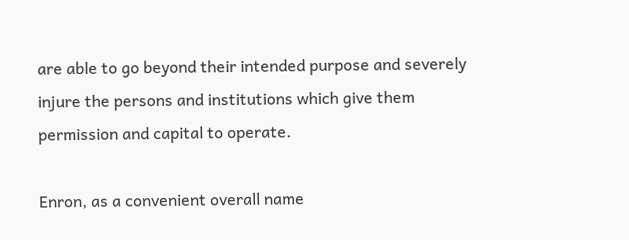are able to go beyond their intended purpose and severely injure the persons and institutions which give them permission and capital to operate.

Enron, as a convenient overall name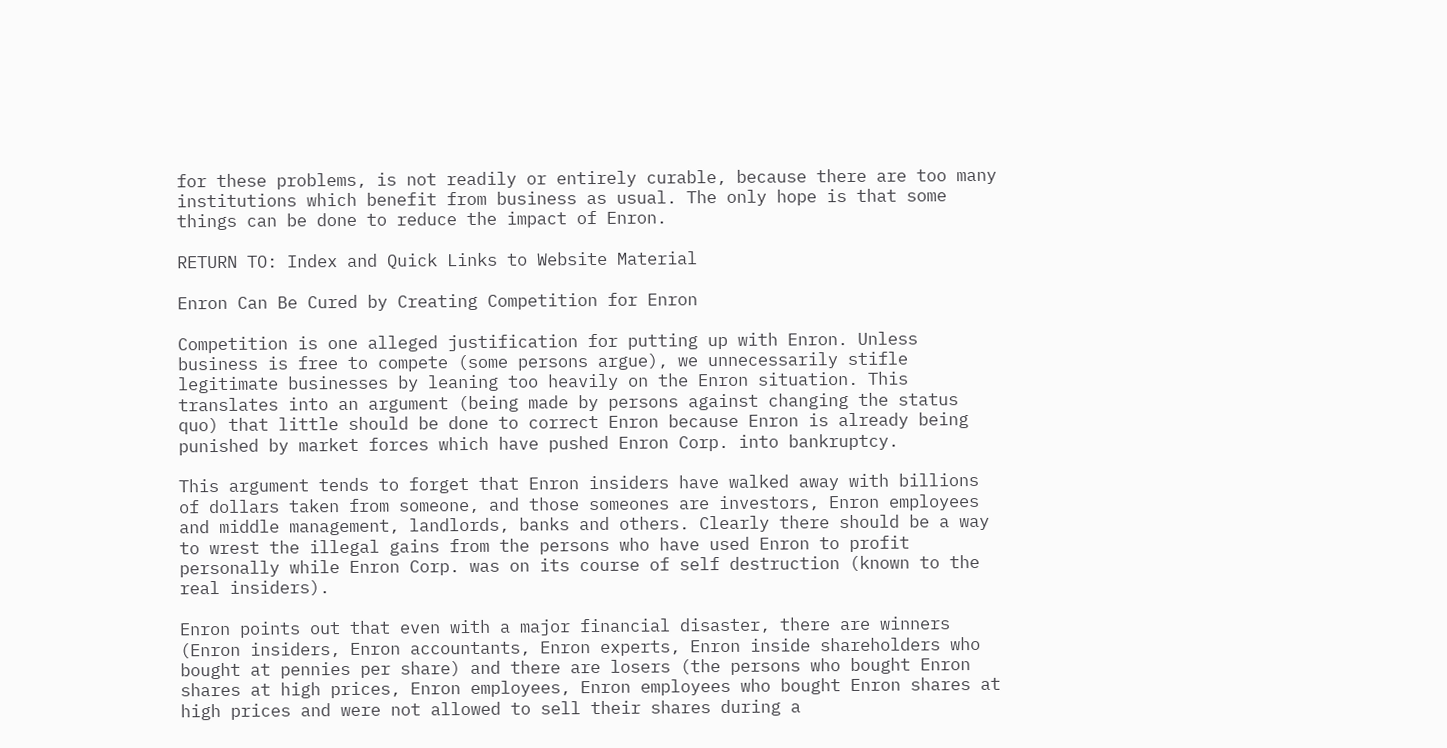for these problems, is not readily or entirely curable, because there are too many institutions which benefit from business as usual. The only hope is that some things can be done to reduce the impact of Enron.

RETURN TO: Index and Quick Links to Website Material

Enron Can Be Cured by Creating Competition for Enron

Competition is one alleged justification for putting up with Enron. Unless business is free to compete (some persons argue), we unnecessarily stifle legitimate businesses by leaning too heavily on the Enron situation. This translates into an argument (being made by persons against changing the status quo) that little should be done to correct Enron because Enron is already being punished by market forces which have pushed Enron Corp. into bankruptcy.

This argument tends to forget that Enron insiders have walked away with billions of dollars taken from someone, and those someones are investors, Enron employees and middle management, landlords, banks and others. Clearly there should be a way to wrest the illegal gains from the persons who have used Enron to profit personally while Enron Corp. was on its course of self destruction (known to the real insiders).

Enron points out that even with a major financial disaster, there are winners (Enron insiders, Enron accountants, Enron experts, Enron inside shareholders who bought at pennies per share) and there are losers (the persons who bought Enron shares at high prices, Enron employees, Enron employees who bought Enron shares at high prices and were not allowed to sell their shares during a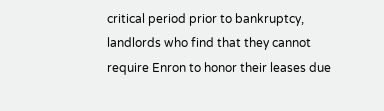critical period prior to bankruptcy, landlords who find that they cannot require Enron to honor their leases due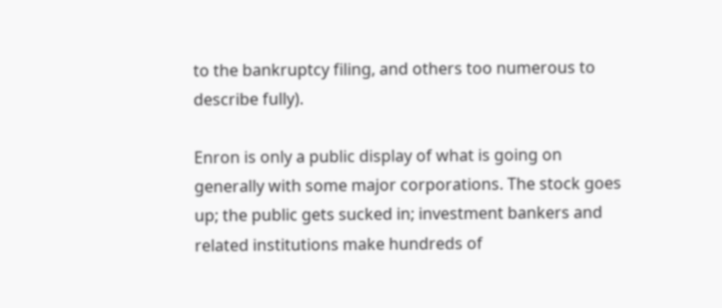to the bankruptcy filing, and others too numerous to describe fully).

Enron is only a public display of what is going on generally with some major corporations. The stock goes up; the public gets sucked in; investment bankers and related institutions make hundreds of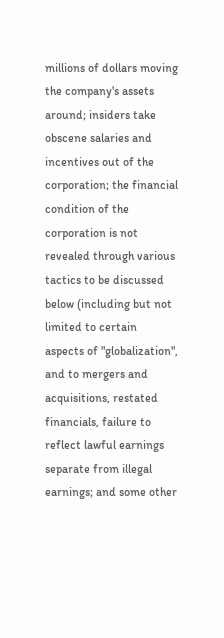millions of dollars moving the company's assets around; insiders take obscene salaries and incentives out of the corporation; the financial condition of the corporation is not revealed through various tactics to be discussed below (including but not limited to certain aspects of "globalization", and to mergers and acquisitions, restated financials, failure to reflect lawful earnings separate from illegal earnings; and some other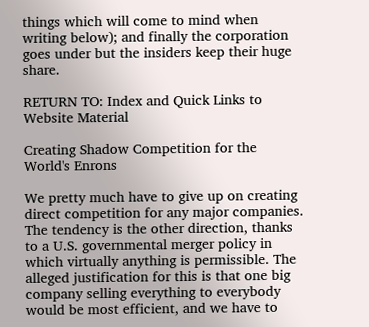things which will come to mind when writing below); and finally the corporation goes under but the insiders keep their huge share.

RETURN TO: Index and Quick Links to Website Material

Creating Shadow Competition for the World's Enrons

We pretty much have to give up on creating direct competition for any major companies. The tendency is the other direction, thanks to a U.S. governmental merger policy in which virtually anything is permissible. The alleged justification for this is that one big company selling everything to everybody would be most efficient, and we have to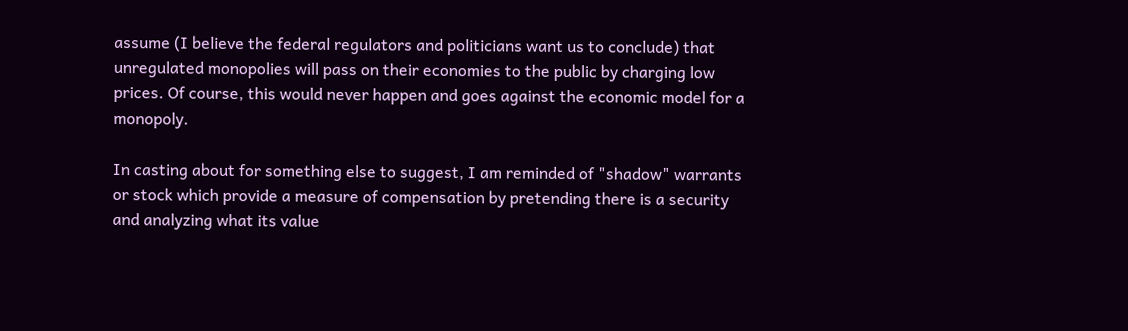assume (I believe the federal regulators and politicians want us to conclude) that unregulated monopolies will pass on their economies to the public by charging low prices. Of course, this would never happen and goes against the economic model for a monopoly.

In casting about for something else to suggest, I am reminded of "shadow" warrants or stock which provide a measure of compensation by pretending there is a security and analyzing what its value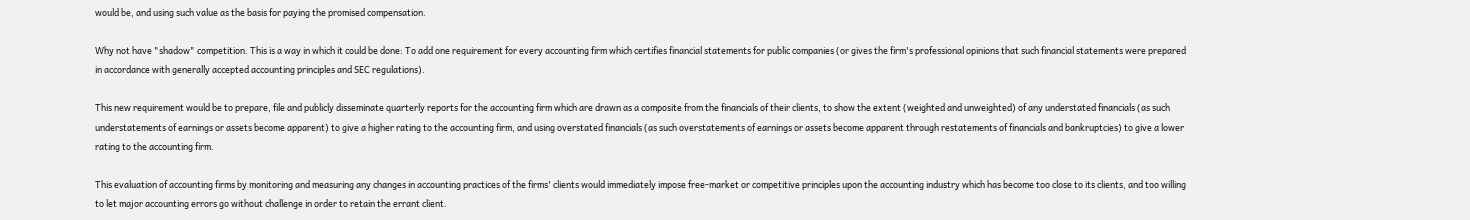would be, and using such value as the basis for paying the promised compensation.

Why not have "shadow" competition. This is a way in which it could be done: To add one requirement for every accounting firm which certifies financial statements for public companies (or gives the firm's professional opinions that such financial statements were prepared in accordance with generally accepted accounting principles and SEC regulations).

This new requirement would be to prepare, file and publicly disseminate quarterly reports for the accounting firm which are drawn as a composite from the financials of their clients, to show the extent (weighted and unweighted) of any understated financials (as such understatements of earnings or assets become apparent) to give a higher rating to the accounting firm, and using overstated financials (as such overstatements of earnings or assets become apparent through restatements of financials and bankruptcies) to give a lower rating to the accounting firm.

This evaluation of accounting firms by monitoring and measuring any changes in accounting practices of the firms' clients would immediately impose free-market or competitive principles upon the accounting industry which has become too close to its clients, and too willing to let major accounting errors go without challenge in order to retain the errant client.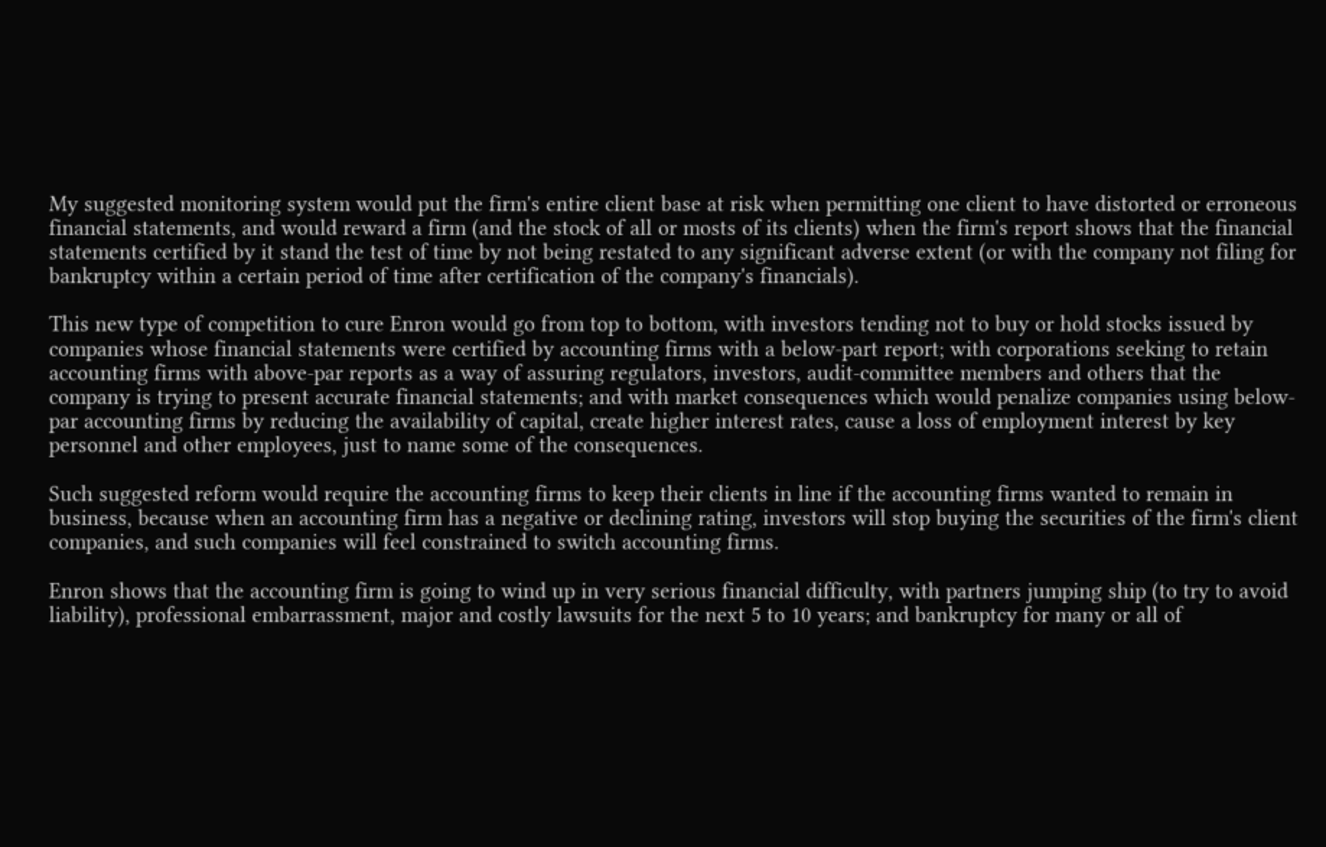My suggested monitoring system would put the firm's entire client base at risk when permitting one client to have distorted or erroneous financial statements, and would reward a firm (and the stock of all or mosts of its clients) when the firm's report shows that the financial statements certified by it stand the test of time by not being restated to any significant adverse extent (or with the company not filing for bankruptcy within a certain period of time after certification of the company's financials).

This new type of competition to cure Enron would go from top to bottom, with investors tending not to buy or hold stocks issued by companies whose financial statements were certified by accounting firms with a below-part report; with corporations seeking to retain accounting firms with above-par reports as a way of assuring regulators, investors, audit-committee members and others that the company is trying to present accurate financial statements; and with market consequences which would penalize companies using below-par accounting firms by reducing the availability of capital, create higher interest rates, cause a loss of employment interest by key personnel and other employees, just to name some of the consequences.

Such suggested reform would require the accounting firms to keep their clients in line if the accounting firms wanted to remain in business, because when an accounting firm has a negative or declining rating, investors will stop buying the securities of the firm's client companies, and such companies will feel constrained to switch accounting firms.

Enron shows that the accounting firm is going to wind up in very serious financial difficulty, with partners jumping ship (to try to avoid liability), professional embarrassment, major and costly lawsuits for the next 5 to 10 years; and bankruptcy for many or all of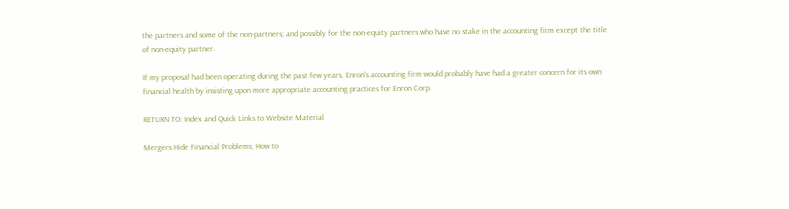the partners and some of the non-partners; and possibly for the non-equity partners who have no stake in the accounting firm except the title of non-equity partner.

If my proposal had been operating during the past few years, Enron's accounting firm would probably have had a greater concern for its own financial health by insisting upon more appropriate accounting practices for Enron Corp.

RETURN TO: Index and Quick Links to Website Material

Mergers Hide Financial Problems; How to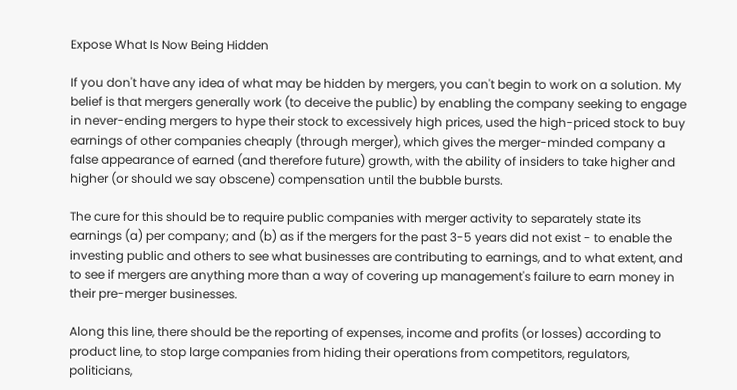Expose What Is Now Being Hidden

If you don't have any idea of what may be hidden by mergers, you can't begin to work on a solution. My belief is that mergers generally work (to deceive the public) by enabling the company seeking to engage in never-ending mergers to hype their stock to excessively high prices, used the high-priced stock to buy earnings of other companies cheaply (through merger), which gives the merger-minded company a false appearance of earned (and therefore future) growth, with the ability of insiders to take higher and higher (or should we say obscene) compensation until the bubble bursts.

The cure for this should be to require public companies with merger activity to separately state its earnings (a) per company; and (b) as if the mergers for the past 3-5 years did not exist - to enable the investing public and others to see what businesses are contributing to earnings, and to what extent, and to see if mergers are anything more than a way of covering up management's failure to earn money in their pre-merger businesses.

Along this line, there should be the reporting of expenses, income and profits (or losses) according to product line, to stop large companies from hiding their operations from competitors, regulators, politicians,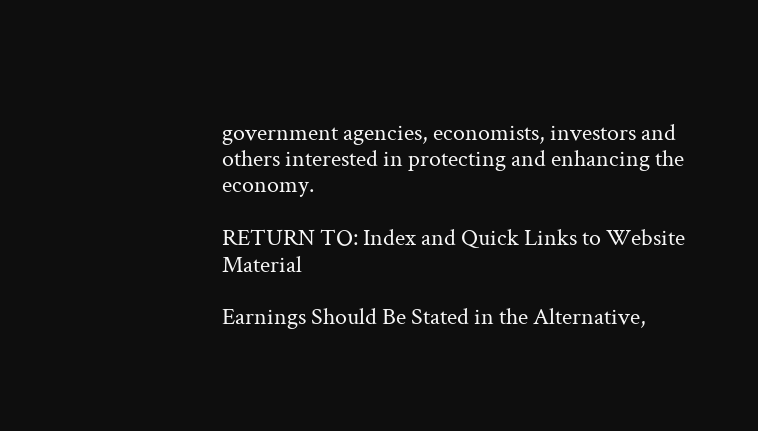government agencies, economists, investors and others interested in protecting and enhancing the economy.

RETURN TO: Index and Quick Links to Website Material

Earnings Should Be Stated in the Alternative,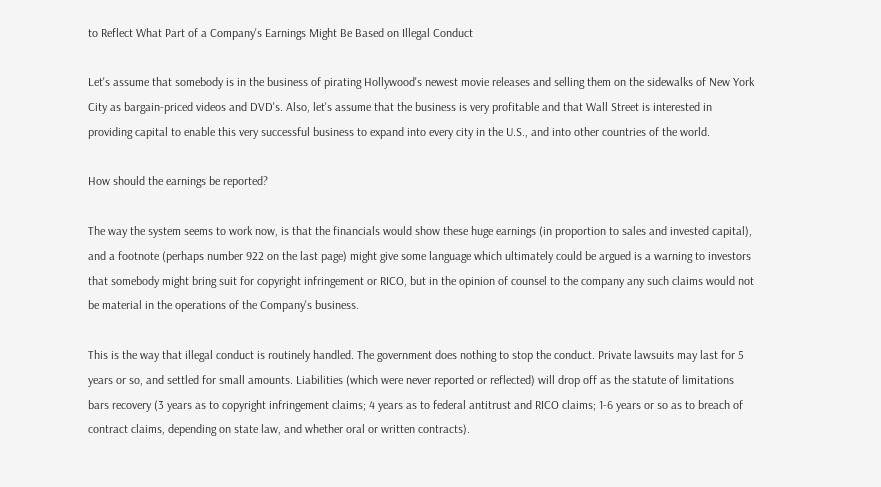to Reflect What Part of a Company's Earnings Might Be Based on Illegal Conduct

Let's assume that somebody is in the business of pirating Hollywood's newest movie releases and selling them on the sidewalks of New York City as bargain-priced videos and DVD's. Also, let's assume that the business is very profitable and that Wall Street is interested in providing capital to enable this very successful business to expand into every city in the U.S., and into other countries of the world.

How should the earnings be reported?

The way the system seems to work now, is that the financials would show these huge earnings (in proportion to sales and invested capital), and a footnote (perhaps number 922 on the last page) might give some language which ultimately could be argued is a warning to investors that somebody might bring suit for copyright infringement or RICO, but in the opinion of counsel to the company any such claims would not be material in the operations of the Company's business.

This is the way that illegal conduct is routinely handled. The government does nothing to stop the conduct. Private lawsuits may last for 5 years or so, and settled for small amounts. Liabilities (which were never reported or reflected) will drop off as the statute of limitations bars recovery (3 years as to copyright infringement claims; 4 years as to federal antitrust and RICO claims; 1-6 years or so as to breach of contract claims, depending on state law, and whether oral or written contracts).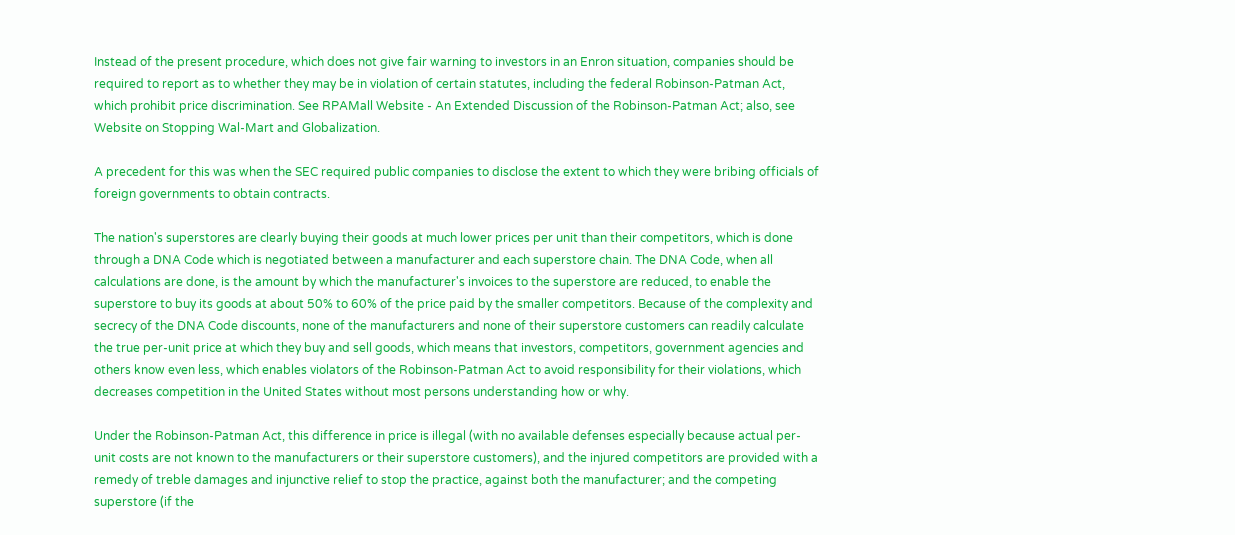Instead of the present procedure, which does not give fair warning to investors in an Enron situation, companies should be required to report as to whether they may be in violation of certain statutes, including the federal Robinson-Patman Act, which prohibit price discrimination. See RPAMall Website - An Extended Discussion of the Robinson-Patman Act; also, see Website on Stopping Wal-Mart and Globalization.

A precedent for this was when the SEC required public companies to disclose the extent to which they were bribing officials of foreign governments to obtain contracts.

The nation's superstores are clearly buying their goods at much lower prices per unit than their competitors, which is done through a DNA Code which is negotiated between a manufacturer and each superstore chain. The DNA Code, when all calculations are done, is the amount by which the manufacturer's invoices to the superstore are reduced, to enable the superstore to buy its goods at about 50% to 60% of the price paid by the smaller competitors. Because of the complexity and secrecy of the DNA Code discounts, none of the manufacturers and none of their superstore customers can readily calculate the true per-unit price at which they buy and sell goods, which means that investors, competitors, government agencies and others know even less, which enables violators of the Robinson-Patman Act to avoid responsibility for their violations, which decreases competition in the United States without most persons understanding how or why.

Under the Robinson-Patman Act, this difference in price is illegal (with no available defenses especially because actual per-unit costs are not known to the manufacturers or their superstore customers), and the injured competitors are provided with a remedy of treble damages and injunctive relief to stop the practice, against both the manufacturer; and the competing superstore (if the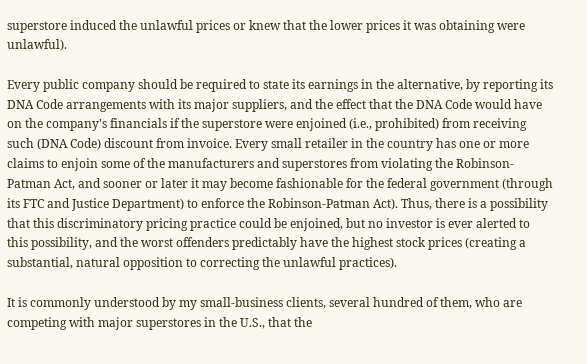superstore induced the unlawful prices or knew that the lower prices it was obtaining were unlawful).

Every public company should be required to state its earnings in the alternative, by reporting its DNA Code arrangements with its major suppliers, and the effect that the DNA Code would have on the company's financials if the superstore were enjoined (i.e., prohibited) from receiving such (DNA Code) discount from invoice. Every small retailer in the country has one or more claims to enjoin some of the manufacturers and superstores from violating the Robinson-Patman Act, and sooner or later it may become fashionable for the federal government (through its FTC and Justice Department) to enforce the Robinson-Patman Act). Thus, there is a possibility that this discriminatory pricing practice could be enjoined, but no investor is ever alerted to this possibility, and the worst offenders predictably have the highest stock prices (creating a substantial, natural opposition to correcting the unlawful practices).

It is commonly understood by my small-business clients, several hundred of them, who are competing with major superstores in the U.S., that the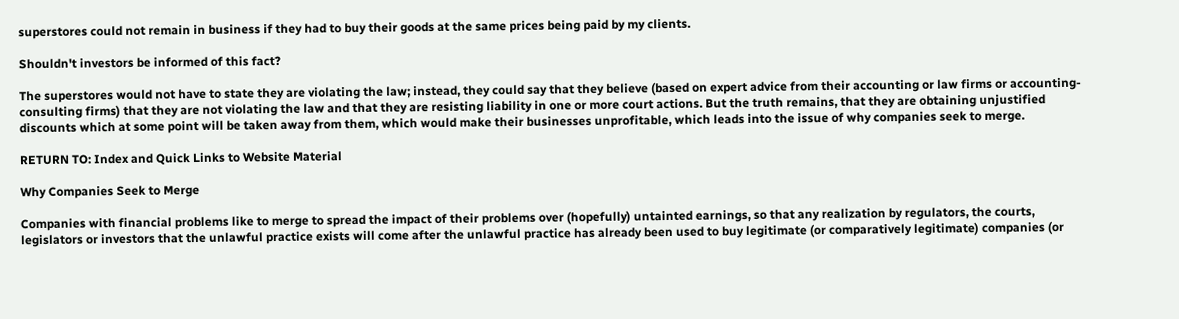superstores could not remain in business if they had to buy their goods at the same prices being paid by my clients.

Shouldn't investors be informed of this fact?

The superstores would not have to state they are violating the law; instead, they could say that they believe (based on expert advice from their accounting or law firms or accounting-consulting firms) that they are not violating the law and that they are resisting liability in one or more court actions. But the truth remains, that they are obtaining unjustified discounts which at some point will be taken away from them, which would make their businesses unprofitable, which leads into the issue of why companies seek to merge.

RETURN TO: Index and Quick Links to Website Material

Why Companies Seek to Merge

Companies with financial problems like to merge to spread the impact of their problems over (hopefully) untainted earnings, so that any realization by regulators, the courts, legislators or investors that the unlawful practice exists will come after the unlawful practice has already been used to buy legitimate (or comparatively legitimate) companies (or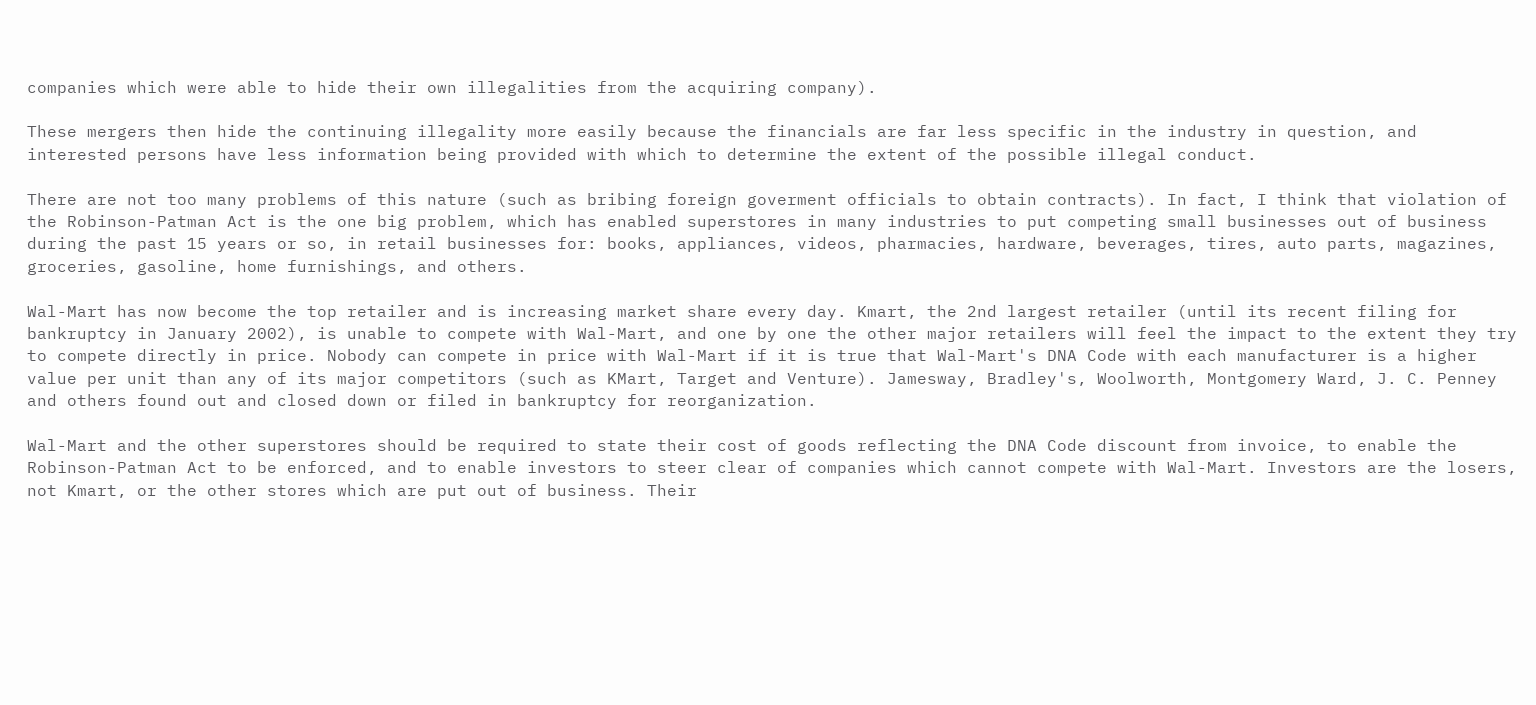companies which were able to hide their own illegalities from the acquiring company).

These mergers then hide the continuing illegality more easily because the financials are far less specific in the industry in question, and interested persons have less information being provided with which to determine the extent of the possible illegal conduct.

There are not too many problems of this nature (such as bribing foreign goverment officials to obtain contracts). In fact, I think that violation of the Robinson-Patman Act is the one big problem, which has enabled superstores in many industries to put competing small businesses out of business during the past 15 years or so, in retail businesses for: books, appliances, videos, pharmacies, hardware, beverages, tires, auto parts, magazines, groceries, gasoline, home furnishings, and others.

Wal-Mart has now become the top retailer and is increasing market share every day. Kmart, the 2nd largest retailer (until its recent filing for bankruptcy in January 2002), is unable to compete with Wal-Mart, and one by one the other major retailers will feel the impact to the extent they try to compete directly in price. Nobody can compete in price with Wal-Mart if it is true that Wal-Mart's DNA Code with each manufacturer is a higher value per unit than any of its major competitors (such as KMart, Target and Venture). Jamesway, Bradley's, Woolworth, Montgomery Ward, J. C. Penney and others found out and closed down or filed in bankruptcy for reorganization.

Wal-Mart and the other superstores should be required to state their cost of goods reflecting the DNA Code discount from invoice, to enable the Robinson-Patman Act to be enforced, and to enable investors to steer clear of companies which cannot compete with Wal-Mart. Investors are the losers, not Kmart, or the other stores which are put out of business. Their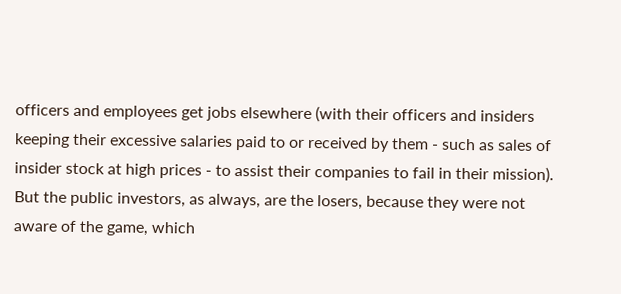officers and employees get jobs elsewhere (with their officers and insiders keeping their excessive salaries paid to or received by them - such as sales of insider stock at high prices - to assist their companies to fail in their mission). But the public investors, as always, are the losers, because they were not aware of the game, which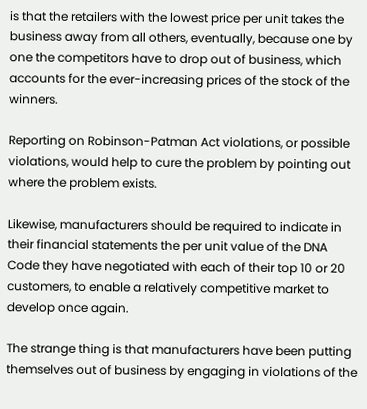is that the retailers with the lowest price per unit takes the business away from all others, eventually, because one by one the competitors have to drop out of business, which accounts for the ever-increasing prices of the stock of the winners.

Reporting on Robinson-Patman Act violations, or possible violations, would help to cure the problem by pointing out where the problem exists.

Likewise, manufacturers should be required to indicate in their financial statements the per unit value of the DNA Code they have negotiated with each of their top 10 or 20 customers, to enable a relatively competitive market to develop once again.

The strange thing is that manufacturers have been putting themselves out of business by engaging in violations of the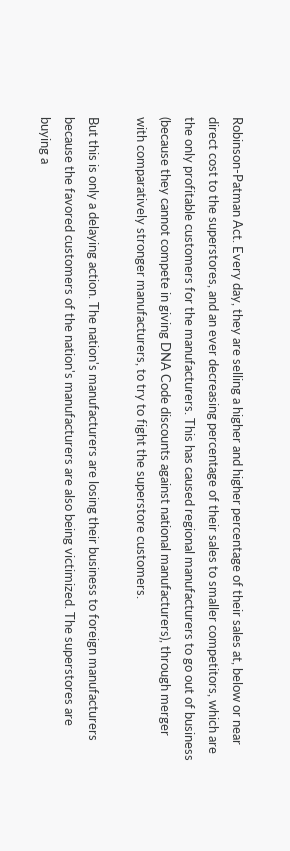Robinson-Patman Act. Every day, they are selling a higher and higher percentage of their sales at, below or near direct cost to the superstores, and an ever decreasing percentage of their sales to smaller competitors, which are the only profitable customers for the manufacturers. This has caused regional manufacturers to go out of business (because they cannot compete in giving DNA Code discounts against national manufacturers), through merger with comparatively stronger manufacturers, to try to fight the superstore customers.

But this is only a delaying action. The nation's manufacturers are losing their business to foreign manufacturers because the favored customers of the nation's manufacturers are also being victimized. The superstores are buying a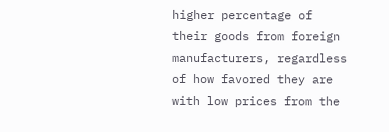higher percentage of their goods from foreign manufacturers, regardless of how favored they are with low prices from the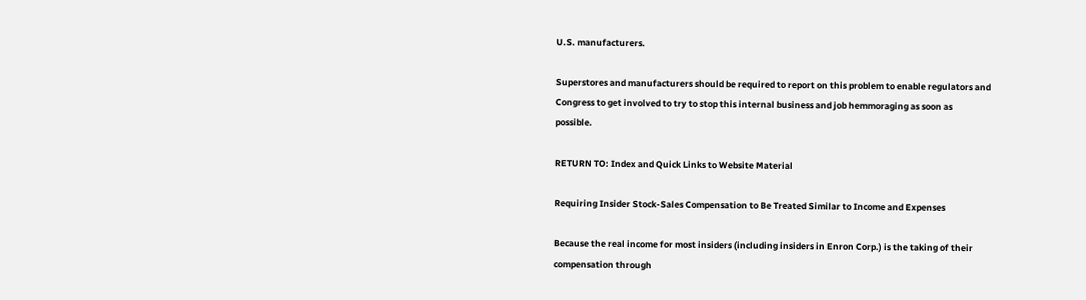U.S. manufacturers.

Superstores and manufacturers should be required to report on this problem to enable regulators and Congress to get involved to try to stop this internal business and job hemmoraging as soon as possible.

RETURN TO: Index and Quick Links to Website Material

Requiring Insider Stock-Sales Compensation to Be Treated Similar to Income and Expenses

Because the real income for most insiders (including insiders in Enron Corp.) is the taking of their compensation through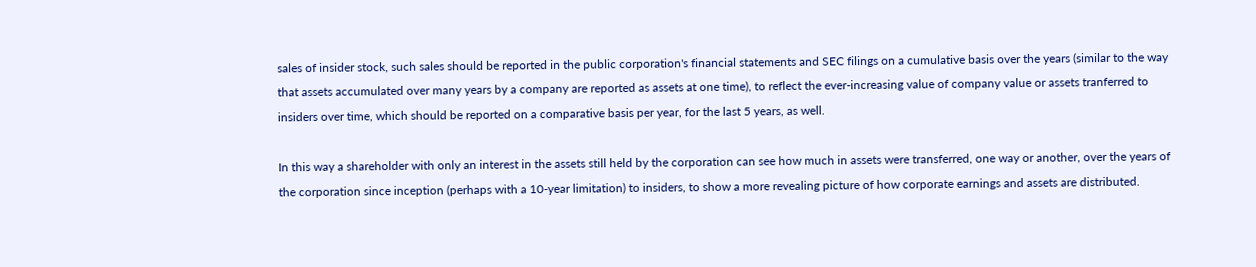sales of insider stock, such sales should be reported in the public corporation's financial statements and SEC filings on a cumulative basis over the years (similar to the way that assets accumulated over many years by a company are reported as assets at one time), to reflect the ever-increasing value of company value or assets tranferred to insiders over time, which should be reported on a comparative basis per year, for the last 5 years, as well.

In this way a shareholder with only an interest in the assets still held by the corporation can see how much in assets were transferred, one way or another, over the years of the corporation since inception (perhaps with a 10-year limitation) to insiders, to show a more revealing picture of how corporate earnings and assets are distributed.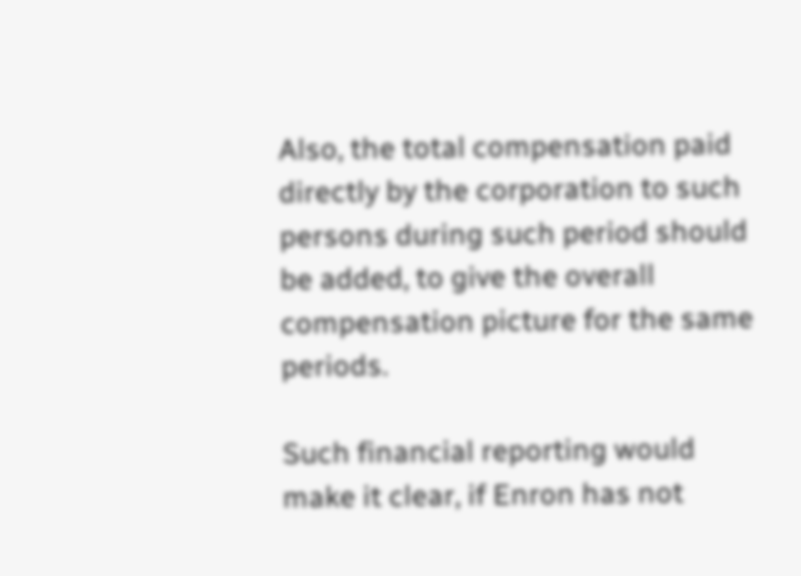Also, the total compensation paid directly by the corporation to such persons during such period should be added, to give the overall compensation picture for the same periods.

Such financial reporting would make it clear, if Enron has not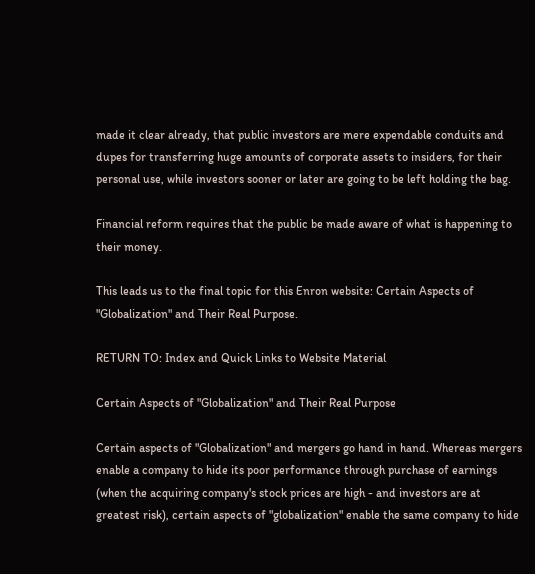made it clear already, that public investors are mere expendable conduits and dupes for transferring huge amounts of corporate assets to insiders, for their personal use, while investors sooner or later are going to be left holding the bag.

Financial reform requires that the public be made aware of what is happening to their money.

This leads us to the final topic for this Enron website: Certain Aspects of "Globalization" and Their Real Purpose.

RETURN TO: Index and Quick Links to Website Material

Certain Aspects of "Globalization" and Their Real Purpose

Certain aspects of "Globalization" and mergers go hand in hand. Whereas mergers enable a company to hide its poor performance through purchase of earnings (when the acquiring company's stock prices are high - and investors are at greatest risk), certain aspects of "globalization" enable the same company to hide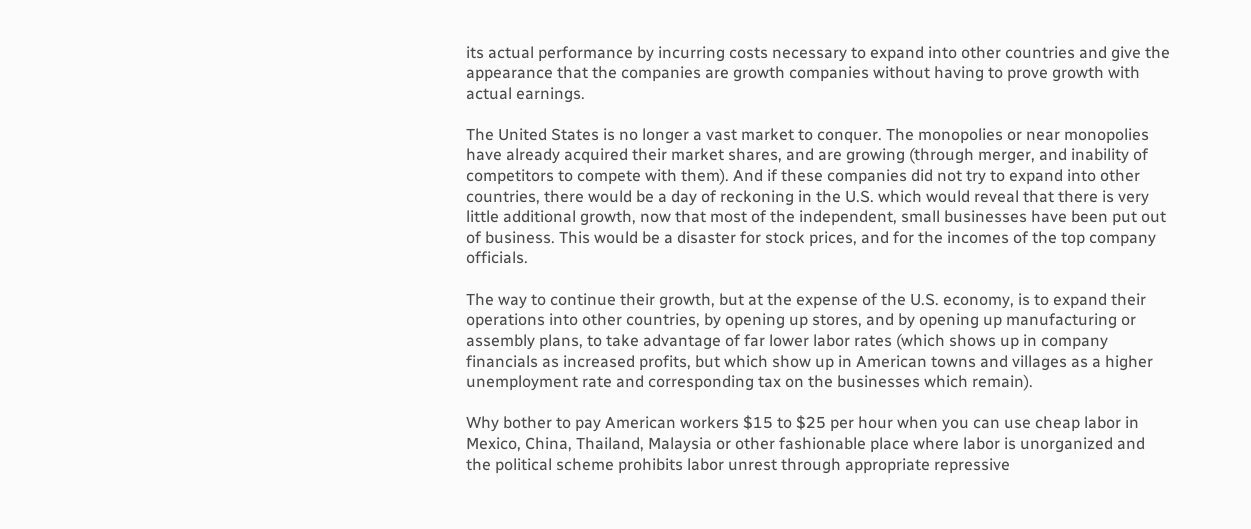its actual performance by incurring costs necessary to expand into other countries and give the appearance that the companies are growth companies without having to prove growth with actual earnings.

The United States is no longer a vast market to conquer. The monopolies or near monopolies have already acquired their market shares, and are growing (through merger, and inability of competitors to compete with them). And if these companies did not try to expand into other countries, there would be a day of reckoning in the U.S. which would reveal that there is very little additional growth, now that most of the independent, small businesses have been put out of business. This would be a disaster for stock prices, and for the incomes of the top company officials.

The way to continue their growth, but at the expense of the U.S. economy, is to expand their operations into other countries, by opening up stores, and by opening up manufacturing or assembly plans, to take advantage of far lower labor rates (which shows up in company financials as increased profits, but which show up in American towns and villages as a higher unemployment rate and corresponding tax on the businesses which remain).

Why bother to pay American workers $15 to $25 per hour when you can use cheap labor in Mexico, China, Thailand, Malaysia or other fashionable place where labor is unorganized and the political scheme prohibits labor unrest through appropriate repressive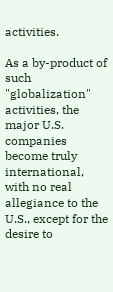activities.

As a by-product of such "globalization" activities, the major U.S. companies become truly international, with no real allegiance to the U.S., except for the desire to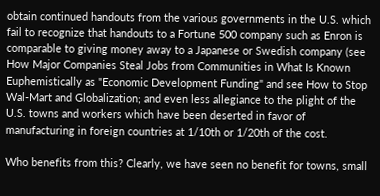obtain continued handouts from the various governments in the U.S. which fail to recognize that handouts to a Fortune 500 company such as Enron is comparable to giving money away to a Japanese or Swedish company (see How Major Companies Steal Jobs from Communities in What Is Known Euphemistically as "Economic Development Funding" and see How to Stop Wal-Mart and Globalization; and even less allegiance to the plight of the U.S. towns and workers which have been deserted in favor of manufacturing in foreign countries at 1/10th or 1/20th of the cost.

Who benefits from this? Clearly, we have seen no benefit for towns, small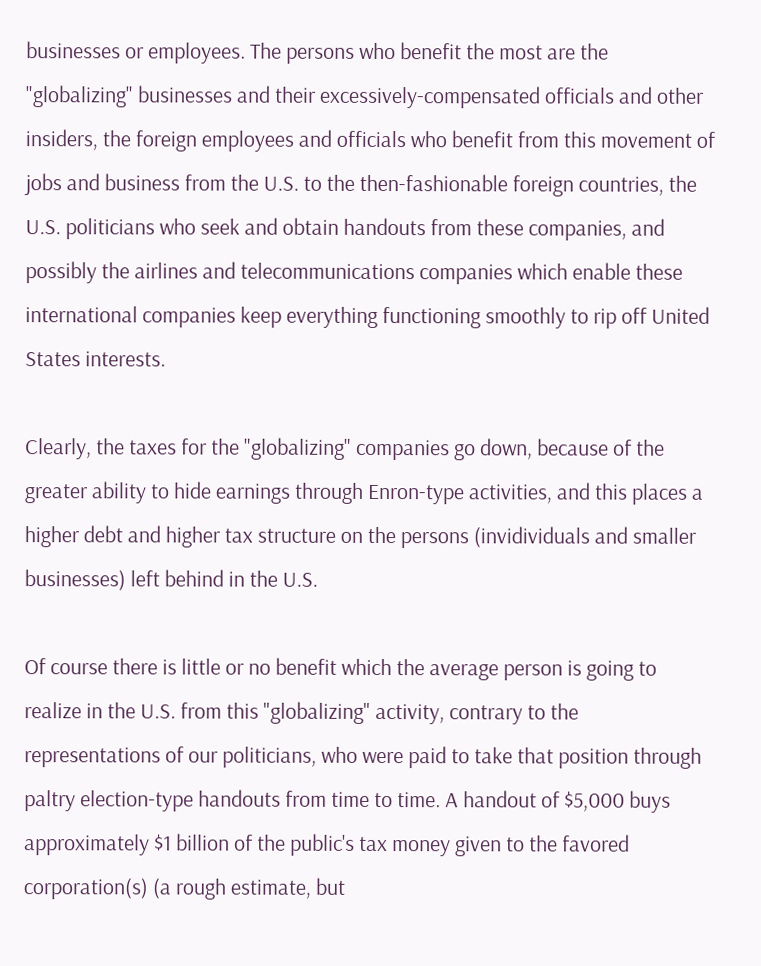businesses or employees. The persons who benefit the most are the "globalizing" businesses and their excessively-compensated officials and other insiders, the foreign employees and officials who benefit from this movement of jobs and business from the U.S. to the then-fashionable foreign countries, the U.S. politicians who seek and obtain handouts from these companies, and possibly the airlines and telecommunications companies which enable these international companies keep everything functioning smoothly to rip off United States interests.

Clearly, the taxes for the "globalizing" companies go down, because of the greater ability to hide earnings through Enron-type activities, and this places a higher debt and higher tax structure on the persons (invidividuals and smaller businesses) left behind in the U.S.

Of course there is little or no benefit which the average person is going to realize in the U.S. from this "globalizing" activity, contrary to the representations of our politicians, who were paid to take that position through paltry election-type handouts from time to time. A handout of $5,000 buys approximately $1 billion of the public's tax money given to the favored corporation(s) (a rough estimate, but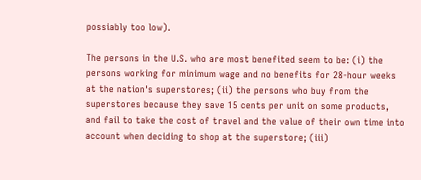possiably too low).

The persons in the U.S. who are most benefited seem to be: (i) the persons working for minimum wage and no benefits for 28-hour weeks at the nation's superstores; (ii) the persons who buy from the superstores because they save 15 cents per unit on some products, and fail to take the cost of travel and the value of their own time into account when deciding to shop at the superstore; (iii)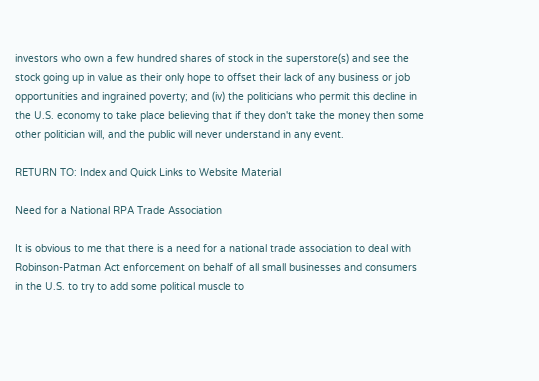investors who own a few hundred shares of stock in the superstore(s) and see the stock going up in value as their only hope to offset their lack of any business or job opportunities and ingrained poverty; and (iv) the politicians who permit this decline in the U.S. economy to take place believing that if they don't take the money then some other politician will, and the public will never understand in any event.

RETURN TO: Index and Quick Links to Website Material

Need for a National RPA Trade Association

It is obvious to me that there is a need for a national trade association to deal with Robinson-Patman Act enforcement on behalf of all small businesses and consumers in the U.S. to try to add some political muscle to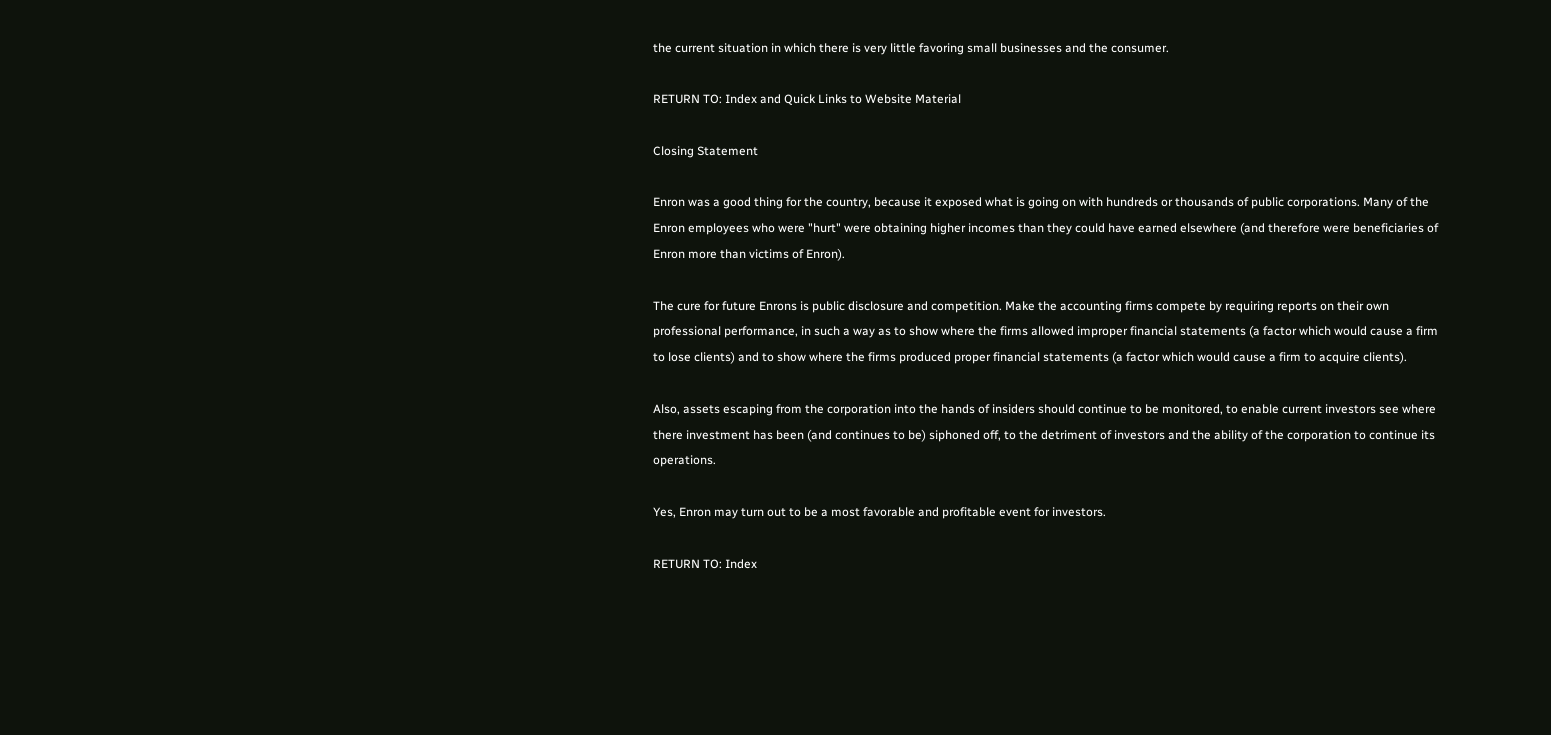the current situation in which there is very little favoring small businesses and the consumer.

RETURN TO: Index and Quick Links to Website Material

Closing Statement

Enron was a good thing for the country, because it exposed what is going on with hundreds or thousands of public corporations. Many of the Enron employees who were "hurt" were obtaining higher incomes than they could have earned elsewhere (and therefore were beneficiaries of Enron more than victims of Enron).

The cure for future Enrons is public disclosure and competition. Make the accounting firms compete by requiring reports on their own professional performance, in such a way as to show where the firms allowed improper financial statements (a factor which would cause a firm to lose clients) and to show where the firms produced proper financial statements (a factor which would cause a firm to acquire clients).

Also, assets escaping from the corporation into the hands of insiders should continue to be monitored, to enable current investors see where there investment has been (and continues to be) siphoned off, to the detriment of investors and the ability of the corporation to continue its operations.

Yes, Enron may turn out to be a most favorable and profitable event for investors.

RETURN TO: Index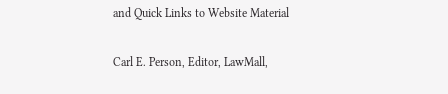and Quick Links to Website Material

Carl E. Person, Editor, LawMall,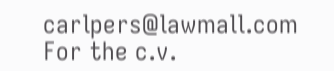carlpers@lawmall.com
For the c.v.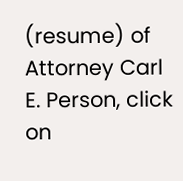(resume) of Attorney Carl E. Person, click on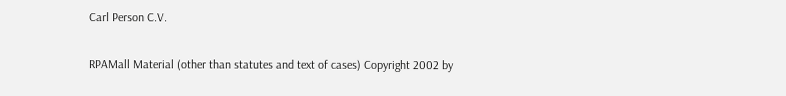Carl Person C.V.

RPAMall Material (other than statutes and text of cases) Copyright 2002 by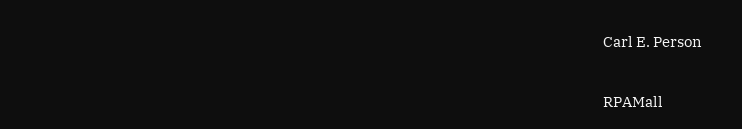Carl E. Person

RPAMall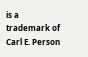is a trademark of Carl E. Person